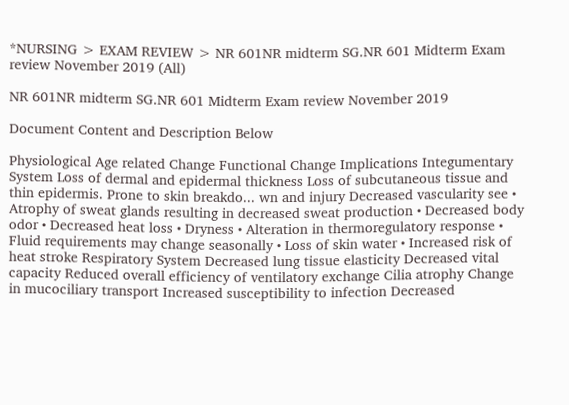*NURSING > EXAM REVIEW > NR 601NR midterm SG.NR 601 Midterm Exam review November 2019 (All)

NR 601NR midterm SG.NR 601 Midterm Exam review November 2019

Document Content and Description Below

Physiological Age related Change Functional Change Implications Integumentary System Loss of dermal and epidermal thickness Loss of subcutaneous tissue and thin epidermis. Prone to skin breakdo... wn and injury Decreased vascularity see • Atrophy of sweat glands resulting in decreased sweat production • Decreased body odor • Decreased heat loss • Dryness • Alteration in thermoregulatory response • Fluid requirements may change seasonally • Loss of skin water • Increased risk of heat stroke Respiratory System Decreased lung tissue elasticity Decreased vital capacity Reduced overall efficiency of ventilatory exchange Cilia atrophy Change in mucociliary transport Increased susceptibility to infection Decreased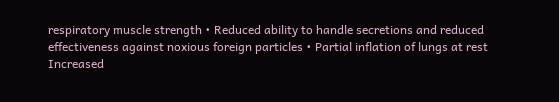respiratory muscle strength • Reduced ability to handle secretions and reduced effectiveness against noxious foreign particles • Partial inflation of lungs at rest Increased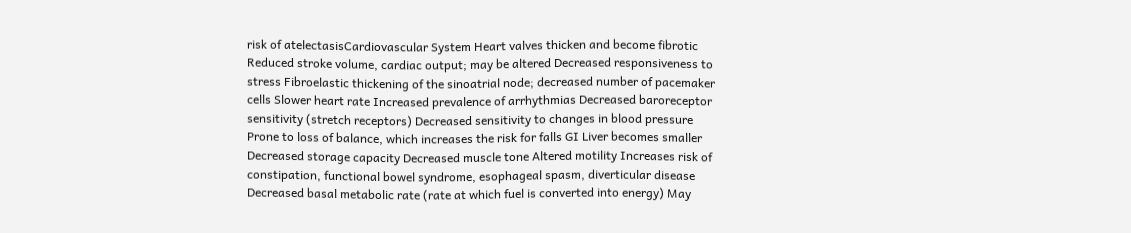risk of atelectasisCardiovascular System Heart valves thicken and become fibrotic Reduced stroke volume, cardiac output; may be altered Decreased responsiveness to stress Fibroelastic thickening of the sinoatrial node; decreased number of pacemaker cells Slower heart rate Increased prevalence of arrhythmias Decreased baroreceptor sensitivity (stretch receptors) Decreased sensitivity to changes in blood pressure Prone to loss of balance, which increases the risk for falls GI Liver becomes smaller Decreased storage capacity Decreased muscle tone Altered motility Increases risk of constipation, functional bowel syndrome, esophageal spasm, diverticular disease Decreased basal metabolic rate (rate at which fuel is converted into energy) May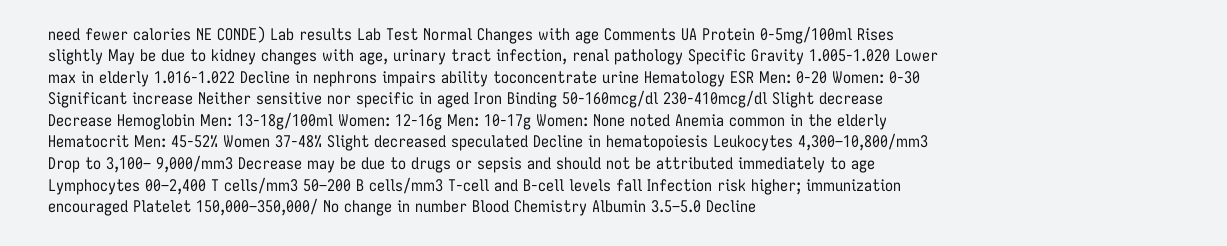need fewer calories NE CONDE) Lab results Lab Test Normal Changes with age Comments UA Protein 0-5mg/100ml Rises slightly May be due to kidney changes with age, urinary tract infection, renal pathology Specific Gravity 1.005-1.020 Lower max in elderly 1.016-1.022 Decline in nephrons impairs ability toconcentrate urine Hematology ESR Men: 0-20 Women: 0-30 Significant increase Neither sensitive nor specific in aged Iron Binding 50-160mcg/dl 230-410mcg/dl Slight decrease Decrease Hemoglobin Men: 13-18g/100ml Women: 12-16g Men: 10-17g Women: None noted Anemia common in the elderly Hematocrit Men: 45-52% Women 37-48% Slight decreased speculated Decline in hematopoiesis Leukocytes 4,300–10,800/mm3 Drop to 3,100– 9,000/mm3 Decrease may be due to drugs or sepsis and should not be attributed immediately to age Lymphocytes 00–2,400 T cells/mm3 50–200 B cells/mm3 T-cell and B-cell levels fall Infection risk higher; immunization encouraged Platelet 150,000–350,000/ No change in number Blood Chemistry Albumin 3.5–5.0 Decline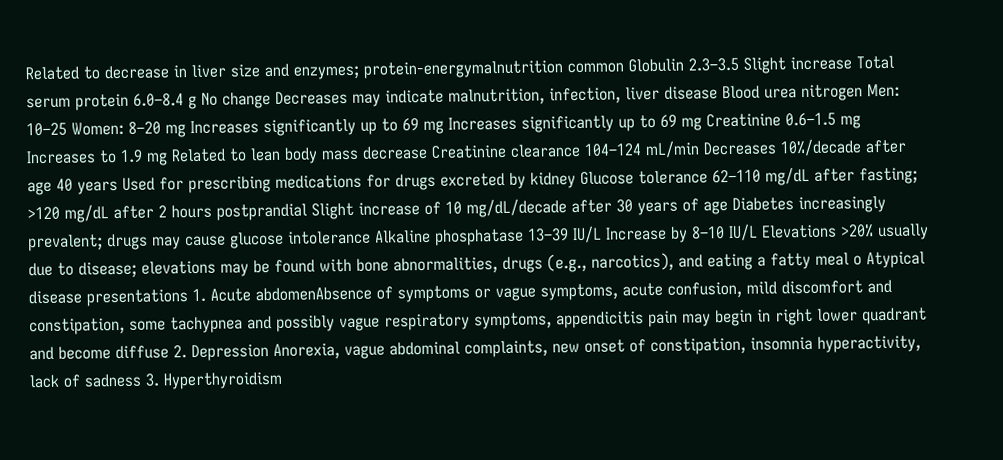Related to decrease in liver size and enzymes; protein-energymalnutrition common Globulin 2.3–3.5 Slight increase Total serum protein 6.0–8.4 g No change Decreases may indicate malnutrition, infection, liver disease Blood urea nitrogen Men: 10–25 Women: 8–20 mg Increases significantly up to 69 mg Increases significantly up to 69 mg Creatinine 0.6–1.5 mg Increases to 1.9 mg Related to lean body mass decrease Creatinine clearance 104–124 mL/min Decreases 10%/decade after age 40 years Used for prescribing medications for drugs excreted by kidney Glucose tolerance 62–110 mg/dL after fasting; >120 mg/dL after 2 hours postprandial Slight increase of 10 mg/dL/decade after 30 years of age Diabetes increasingly prevalent; drugs may cause glucose intolerance Alkaline phosphatase 13–39 IU/L Increase by 8–10 IU/L Elevations >20% usually due to disease; elevations may be found with bone abnormalities, drugs (e.g., narcotics), and eating a fatty meal o Atypical disease presentations 1. Acute abdomenAbsence of symptoms or vague symptoms, acute confusion, mild discomfort and constipation, some tachypnea and possibly vague respiratory symptoms, appendicitis pain may begin in right lower quadrant and become diffuse 2. Depression Anorexia, vague abdominal complaints, new onset of constipation, insomnia hyperactivity, lack of sadness 3. Hyperthyroidism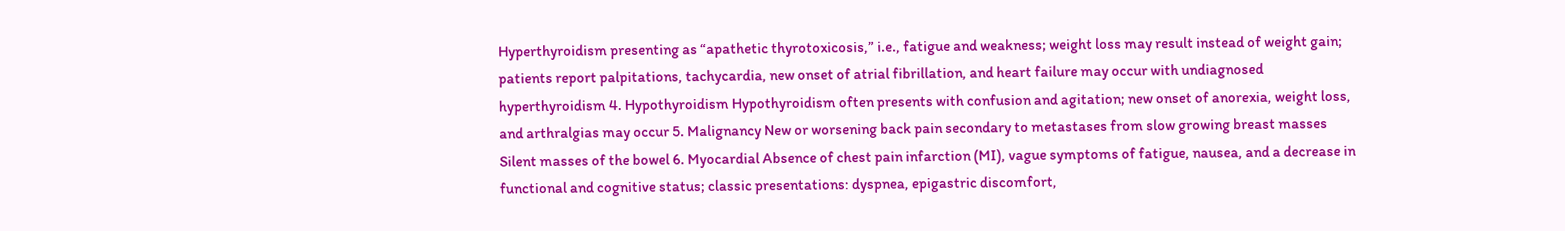Hyperthyroidism presenting as “apathetic thyrotoxicosis,” i.e., fatigue and weakness; weight loss may result instead of weight gain; patients report palpitations, tachycardia, new onset of atrial fibrillation, and heart failure may occur with undiagnosed hyperthyroidism 4. Hypothyroidism Hypothyroidism often presents with confusion and agitation; new onset of anorexia, weight loss, and arthralgias may occur 5. Malignancy New or worsening back pain secondary to metastases from slow growing breast masses Silent masses of the bowel 6. Myocardial Absence of chest pain infarction (MI), vague symptoms of fatigue, nausea, and a decrease in functional and cognitive status; classic presentations: dyspnea, epigastric discomfort,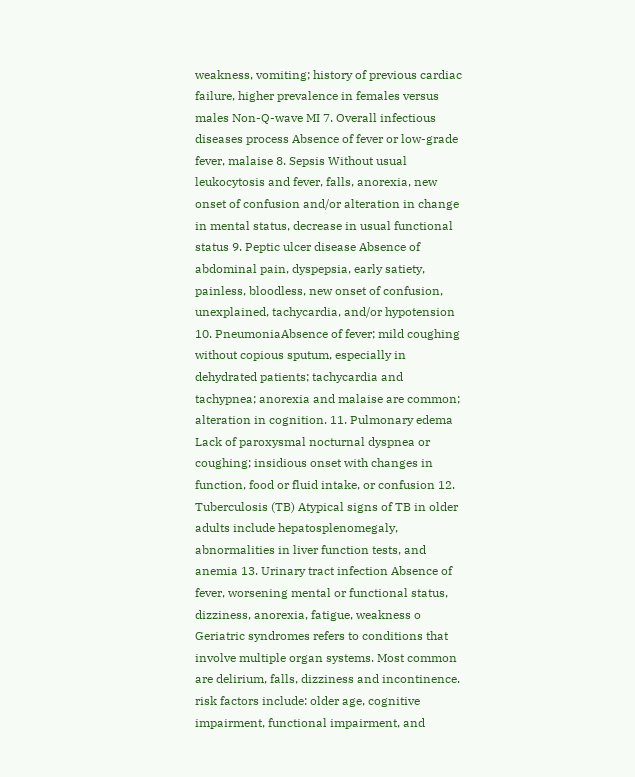weakness, vomiting; history of previous cardiac failure, higher prevalence in females versus males Non-Q-wave MI 7. Overall infectious diseases process Absence of fever or low-grade fever, malaise 8. Sepsis Without usual leukocytosis and fever, falls, anorexia, new onset of confusion and/or alteration in change in mental status, decrease in usual functional status 9. Peptic ulcer disease Absence of abdominal pain, dyspepsia, early satiety, painless, bloodless, new onset of confusion, unexplained, tachycardia, and/or hypotension 10. PneumoniaAbsence of fever; mild coughing without copious sputum, especially in dehydrated patients; tachycardia and tachypnea; anorexia and malaise are common; alteration in cognition. 11. Pulmonary edema Lack of paroxysmal nocturnal dyspnea or coughing; insidious onset with changes in function, food or fluid intake, or confusion 12. Tuberculosis (TB) Atypical signs of TB in older adults include hepatosplenomegaly, abnormalities in liver function tests, and anemia 13. Urinary tract infection Absence of fever, worsening mental or functional status, dizziness, anorexia, fatigue, weakness o Geriatric syndromes refers to conditions that involve multiple organ systems. Most common are delirium, falls, dizziness and incontinence. risk factors include: older age, cognitive impairment, functional impairment, and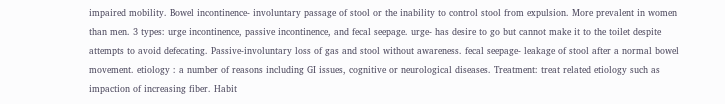impaired mobility. Bowel incontinence- involuntary passage of stool or the inability to control stool from expulsion. More prevalent in women than men. 3 types: urge incontinence, passive incontinence, and fecal seepage. urge- has desire to go but cannot make it to the toilet despite attempts to avoid defecating. Passive-involuntary loss of gas and stool without awareness. fecal seepage- leakage of stool after a normal bowel movement. etiology : a number of reasons including GI issues, cognitive or neurological diseases. Treatment: treat related etiology such as impaction of increasing fiber. Habit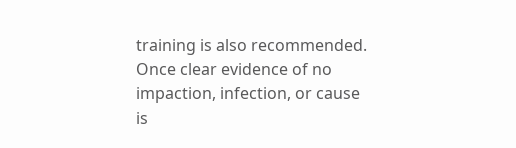training is also recommended. Once clear evidence of no impaction, infection, or cause is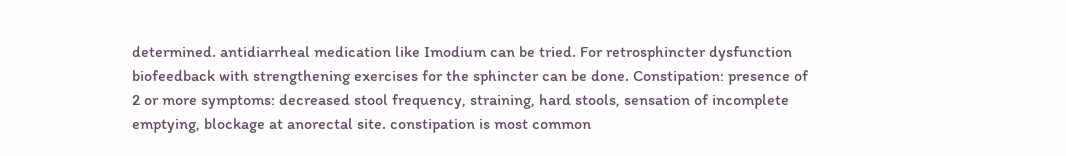determined. antidiarrheal medication like Imodium can be tried. For retrosphincter dysfunction biofeedback with strengthening exercises for the sphincter can be done. Constipation: presence of 2 or more symptoms: decreased stool frequency, straining, hard stools, sensation of incomplete emptying, blockage at anorectal site. constipation is most common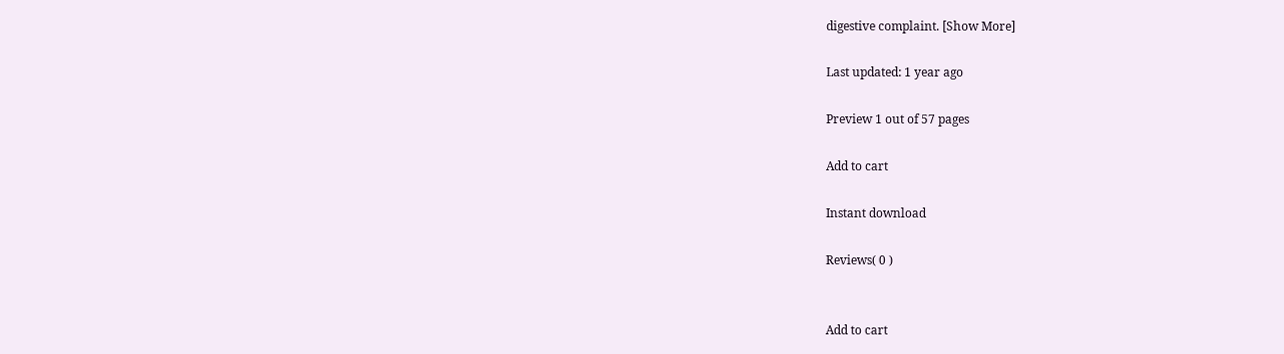digestive complaint. [Show More]

Last updated: 1 year ago

Preview 1 out of 57 pages

Add to cart

Instant download

Reviews( 0 )


Add to cart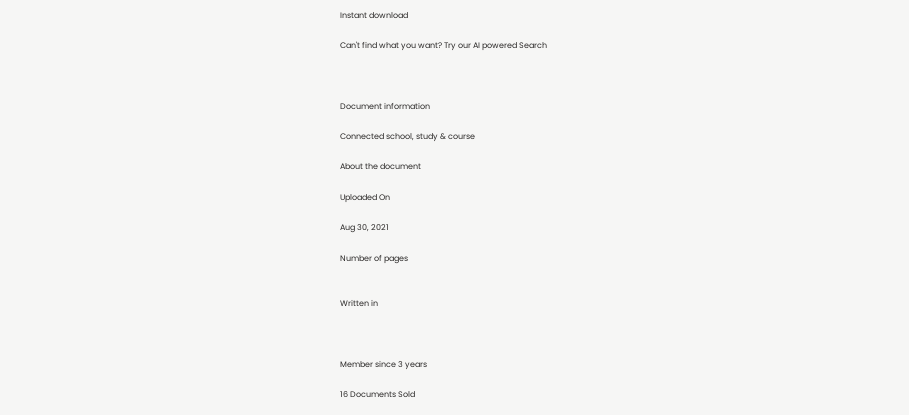Instant download

Can't find what you want? Try our AI powered Search



Document information

Connected school, study & course

About the document

Uploaded On

Aug 30, 2021

Number of pages


Written in



Member since 3 years

16 Documents Sold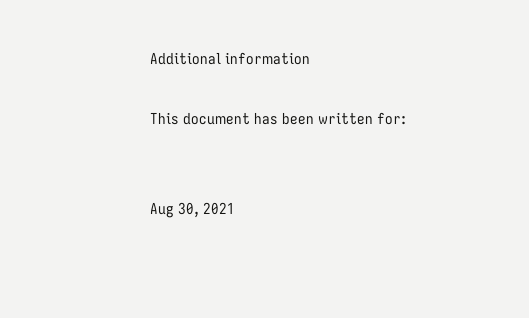Additional information

This document has been written for:


Aug 30, 2021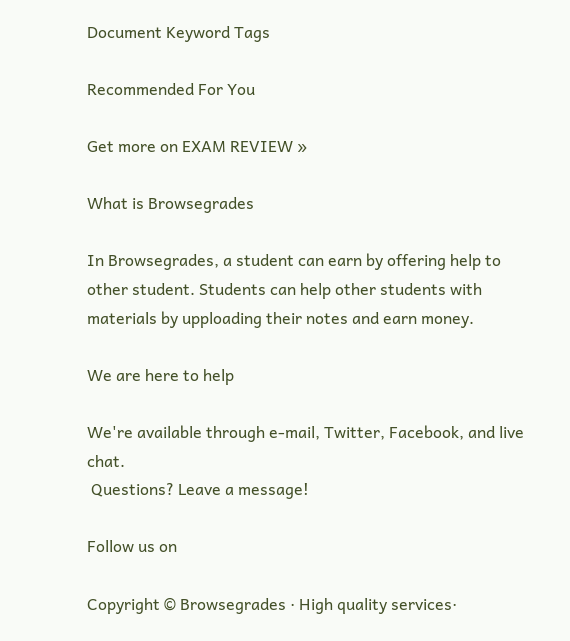Document Keyword Tags

Recommended For You

Get more on EXAM REVIEW »

What is Browsegrades

In Browsegrades, a student can earn by offering help to other student. Students can help other students with materials by upploading their notes and earn money.

We are here to help

We're available through e-mail, Twitter, Facebook, and live chat.
 Questions? Leave a message!

Follow us on

Copyright © Browsegrades · High quality services·